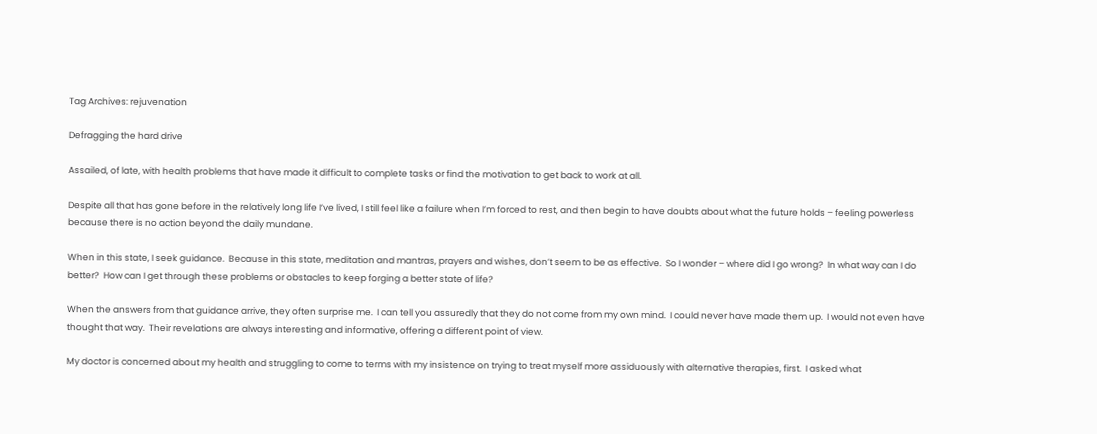Tag Archives: rejuvenation

Defragging the hard drive

Assailed, of late, with health problems that have made it difficult to complete tasks or find the motivation to get back to work at all.

Despite all that has gone before in the relatively long life I’ve lived, I still feel like a failure when I’m forced to rest, and then begin to have doubts about what the future holds – feeling powerless because there is no action beyond the daily mundane.

When in this state, I seek guidance.  Because in this state, meditation and mantras, prayers and wishes, don’t seem to be as effective.  So I wonder – where did I go wrong?  In what way can I do better?  How can I get through these problems or obstacles to keep forging a better state of life?

When the answers from that guidance arrive, they often surprise me.  I can tell you assuredly that they do not come from my own mind.  I could never have made them up.  I would not even have thought that way.  Their revelations are always interesting and informative, offering a different point of view.

My doctor is concerned about my health and struggling to come to terms with my insistence on trying to treat myself more assiduously with alternative therapies, first.  I asked what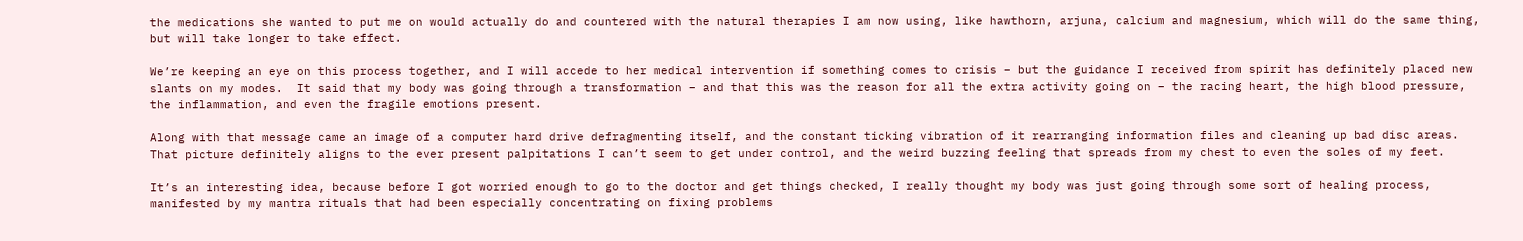the medications she wanted to put me on would actually do and countered with the natural therapies I am now using, like hawthorn, arjuna, calcium and magnesium, which will do the same thing, but will take longer to take effect.

We’re keeping an eye on this process together, and I will accede to her medical intervention if something comes to crisis – but the guidance I received from spirit has definitely placed new slants on my modes.  It said that my body was going through a transformation – and that this was the reason for all the extra activity going on – the racing heart, the high blood pressure, the inflammation, and even the fragile emotions present.

Along with that message came an image of a computer hard drive defragmenting itself, and the constant ticking vibration of it rearranging information files and cleaning up bad disc areas.  That picture definitely aligns to the ever present palpitations I can’t seem to get under control, and the weird buzzing feeling that spreads from my chest to even the soles of my feet.

It’s an interesting idea, because before I got worried enough to go to the doctor and get things checked, I really thought my body was just going through some sort of healing process, manifested by my mantra rituals that had been especially concentrating on fixing problems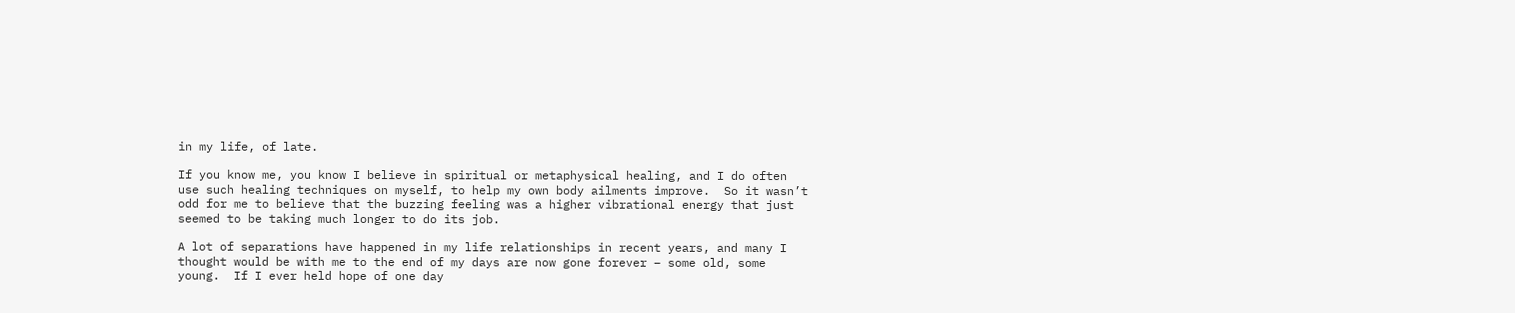in my life, of late.

If you know me, you know I believe in spiritual or metaphysical healing, and I do often use such healing techniques on myself, to help my own body ailments improve.  So it wasn’t odd for me to believe that the buzzing feeling was a higher vibrational energy that just seemed to be taking much longer to do its job.

A lot of separations have happened in my life relationships in recent years, and many I thought would be with me to the end of my days are now gone forever – some old, some young.  If I ever held hope of one day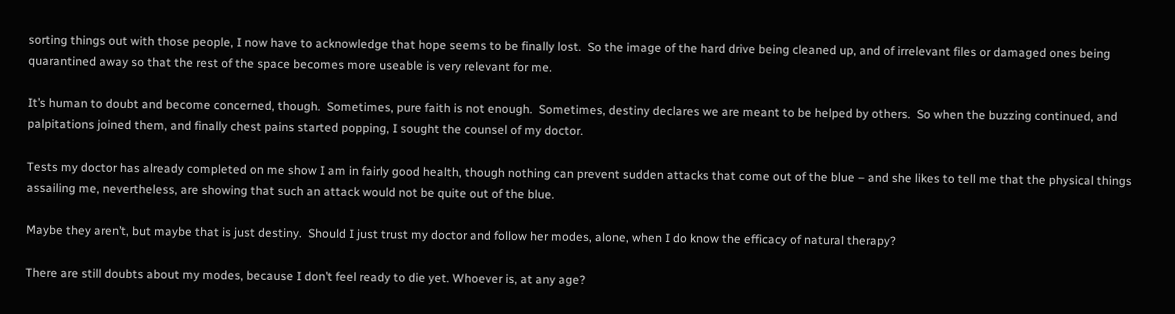sorting things out with those people, I now have to acknowledge that hope seems to be finally lost.  So the image of the hard drive being cleaned up, and of irrelevant files or damaged ones being quarantined away so that the rest of the space becomes more useable is very relevant for me.

It’s human to doubt and become concerned, though.  Sometimes, pure faith is not enough.  Sometimes, destiny declares we are meant to be helped by others.  So when the buzzing continued, and palpitations joined them, and finally chest pains started popping, I sought the counsel of my doctor.

Tests my doctor has already completed on me show I am in fairly good health, though nothing can prevent sudden attacks that come out of the blue – and she likes to tell me that the physical things assailing me, nevertheless, are showing that such an attack would not be quite out of the blue.

Maybe they aren’t, but maybe that is just destiny.  Should I just trust my doctor and follow her modes, alone, when I do know the efficacy of natural therapy?

There are still doubts about my modes, because I don’t feel ready to die yet. Whoever is, at any age?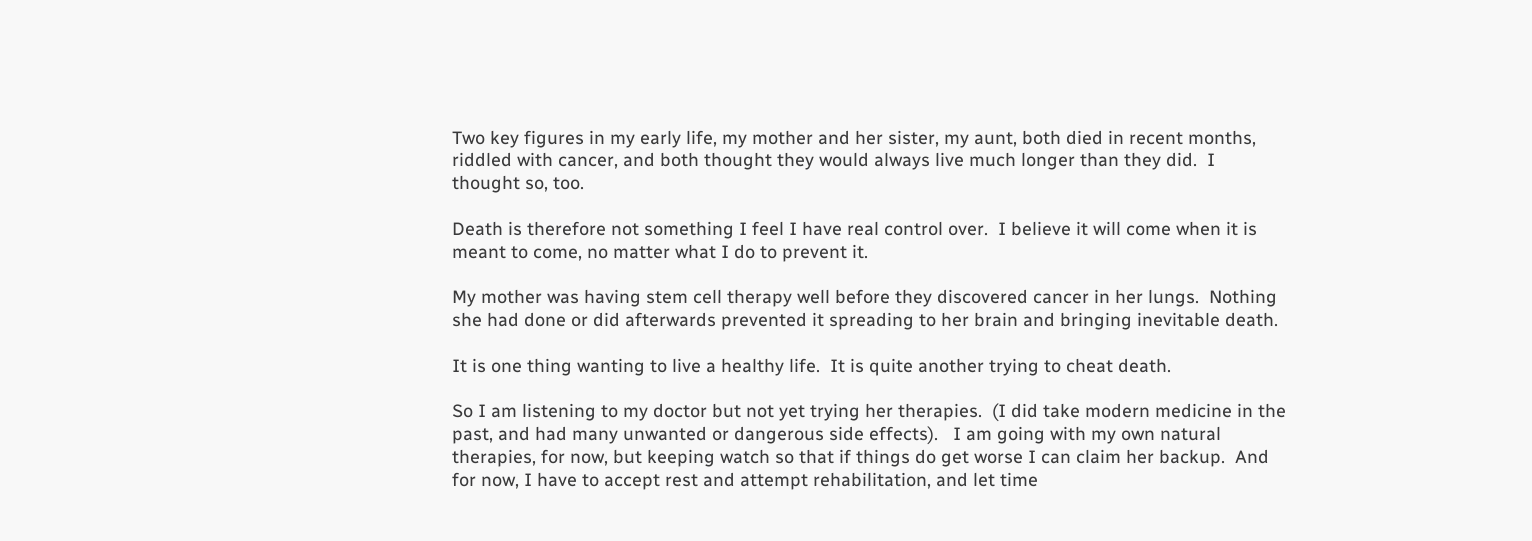Two key figures in my early life, my mother and her sister, my aunt, both died in recent months, riddled with cancer, and both thought they would always live much longer than they did.  I thought so, too.

Death is therefore not something I feel I have real control over.  I believe it will come when it is meant to come, no matter what I do to prevent it.

My mother was having stem cell therapy well before they discovered cancer in her lungs.  Nothing she had done or did afterwards prevented it spreading to her brain and bringing inevitable death.

It is one thing wanting to live a healthy life.  It is quite another trying to cheat death.

So I am listening to my doctor but not yet trying her therapies.  (I did take modern medicine in the past, and had many unwanted or dangerous side effects).   I am going with my own natural therapies, for now, but keeping watch so that if things do get worse I can claim her backup.  And for now, I have to accept rest and attempt rehabilitation, and let time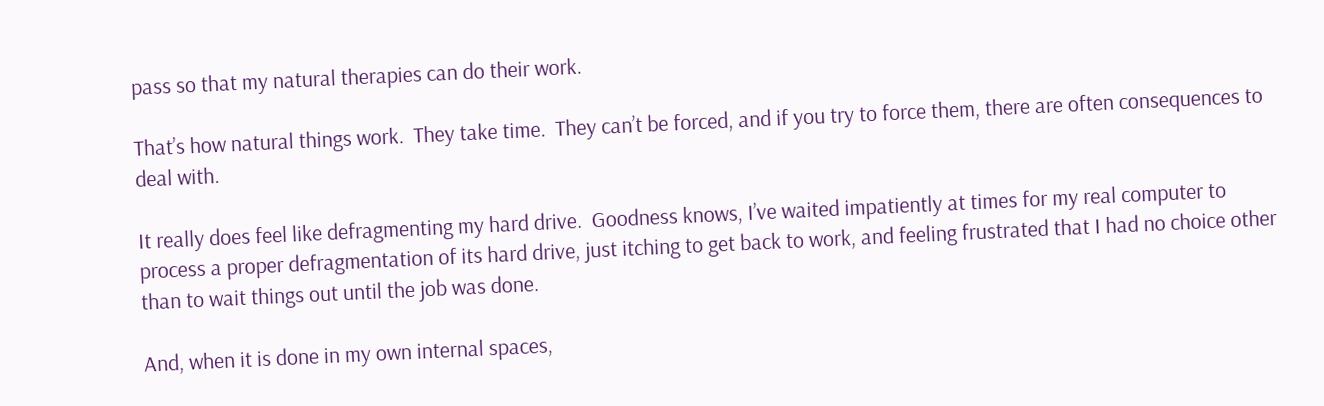pass so that my natural therapies can do their work.

That’s how natural things work.  They take time.  They can’t be forced, and if you try to force them, there are often consequences to deal with.

It really does feel like defragmenting my hard drive.  Goodness knows, I’ve waited impatiently at times for my real computer to process a proper defragmentation of its hard drive, just itching to get back to work, and feeling frustrated that I had no choice other than to wait things out until the job was done.

And, when it is done in my own internal spaces,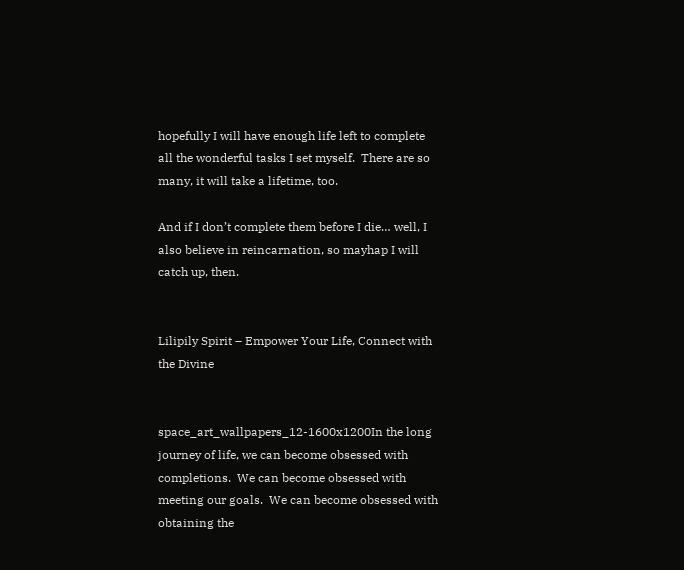hopefully I will have enough life left to complete all the wonderful tasks I set myself.  There are so many, it will take a lifetime, too.

And if I don’t complete them before I die… well, I also believe in reincarnation, so mayhap I will catch up, then.


Lilipily Spirit – Empower Your Life, Connect with the Divine


space_art_wallpapers_12-1600x1200In the long journey of life, we can become obsessed with completions.  We can become obsessed with meeting our goals.  We can become obsessed with obtaining the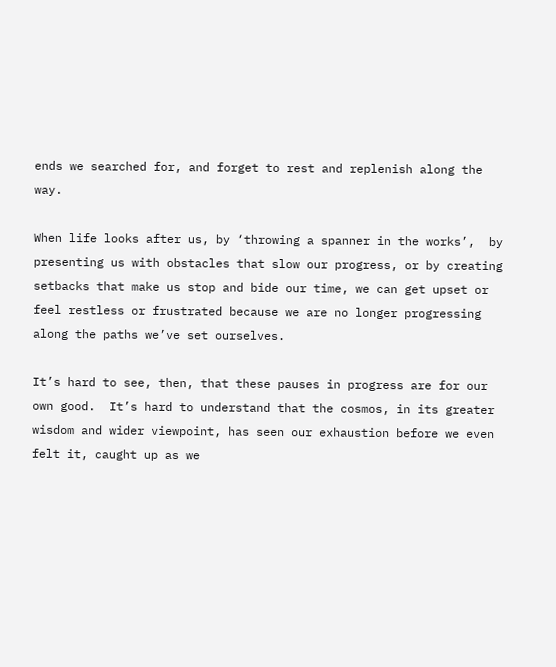ends we searched for, and forget to rest and replenish along the way.

When life looks after us, by ‘throwing a spanner in the works’,  by presenting us with obstacles that slow our progress, or by creating setbacks that make us stop and bide our time, we can get upset or feel restless or frustrated because we are no longer progressing along the paths we’ve set ourselves.

It’s hard to see, then, that these pauses in progress are for our own good.  It’s hard to understand that the cosmos, in its greater wisdom and wider viewpoint, has seen our exhaustion before we even felt it, caught up as we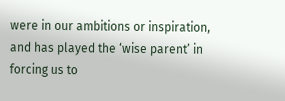were in our ambitions or inspiration, and has played the ‘wise parent’ in forcing us to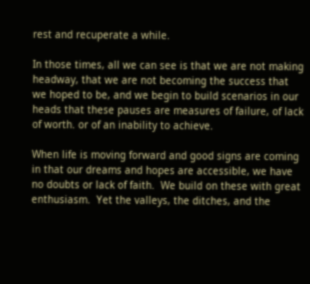rest and recuperate a while.

In those times, all we can see is that we are not making headway, that we are not becoming the success that we hoped to be, and we begin to build scenarios in our heads that these pauses are measures of failure, of lack of worth. or of an inability to achieve.

When life is moving forward and good signs are coming in that our dreams and hopes are accessible, we have no doubts or lack of faith.  We build on these with great enthusiasm.  Yet the valleys, the ditches, and the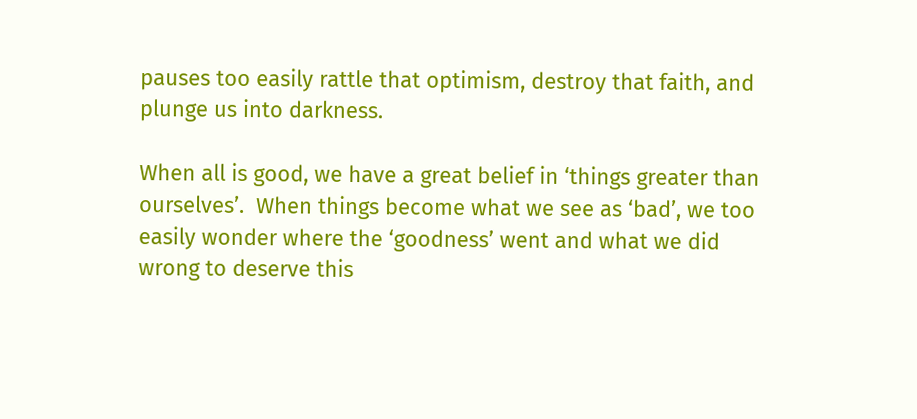pauses too easily rattle that optimism, destroy that faith, and plunge us into darkness.

When all is good, we have a great belief in ‘things greater than ourselves’.  When things become what we see as ‘bad’, we too easily wonder where the ‘goodness’ went and what we did wrong to deserve this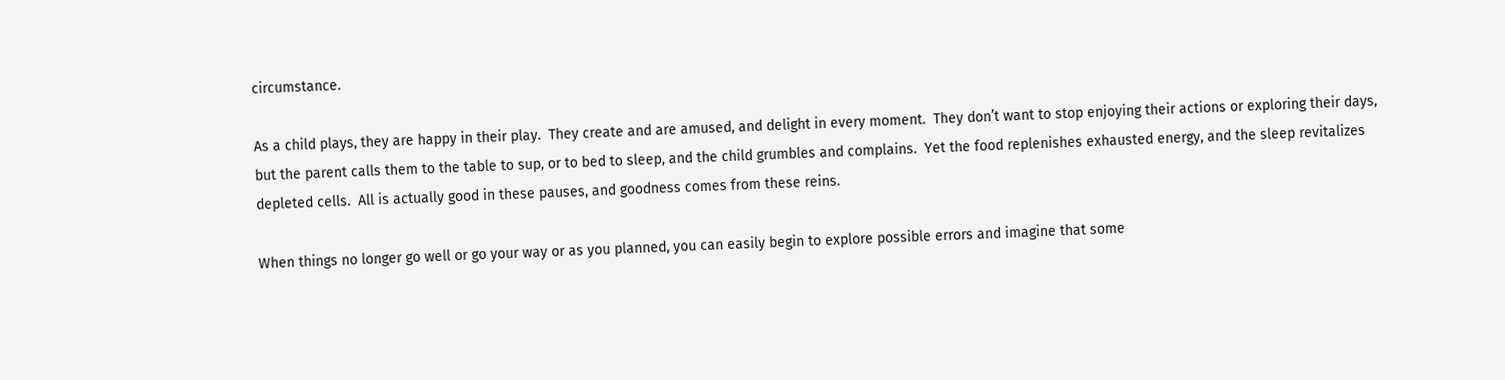circumstance.

As a child plays, they are happy in their play.  They create and are amused, and delight in every moment.  They don’t want to stop enjoying their actions or exploring their days, but the parent calls them to the table to sup, or to bed to sleep, and the child grumbles and complains.  Yet the food replenishes exhausted energy, and the sleep revitalizes depleted cells.  All is actually good in these pauses, and goodness comes from these reins.

When things no longer go well or go your way or as you planned, you can easily begin to explore possible errors and imagine that some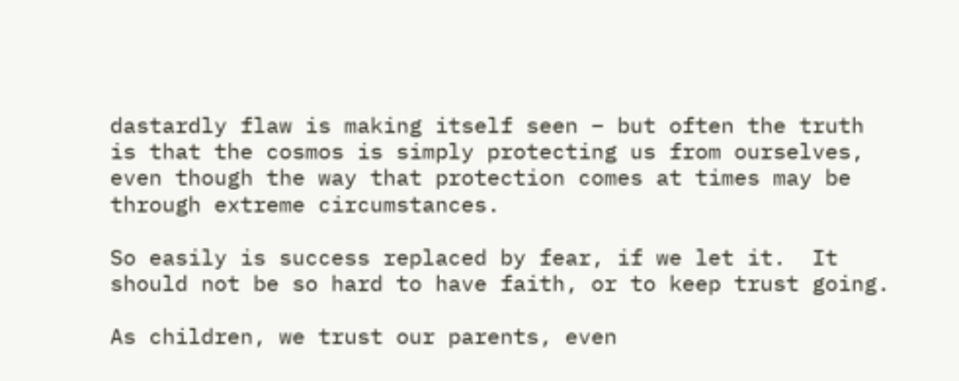dastardly flaw is making itself seen – but often the truth is that the cosmos is simply protecting us from ourselves, even though the way that protection comes at times may be through extreme circumstances.

So easily is success replaced by fear, if we let it.  It should not be so hard to have faith, or to keep trust going.

As children, we trust our parents, even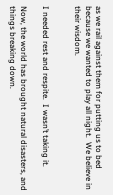as we rail against them for putting us to bed because we wanted to play all night.  We believe in their wisdom.


I needed rest and respite.  I wasn’t taking it.

Now, the world has brought natural disasters, and things breaking down.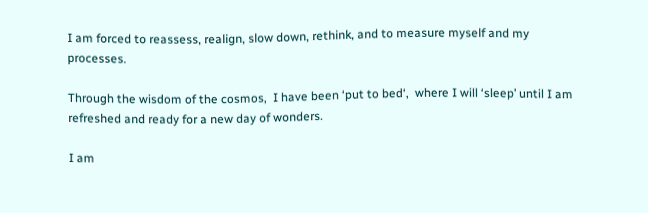I am forced to reassess, realign, slow down, rethink, and to measure myself and my processes.

Through the wisdom of the cosmos,  I have been ‘put to bed‘,  where I will ‘sleep’ until I am refreshed and ready for a new day of wonders.

I am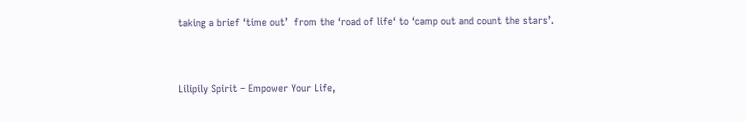taking a brief ‘time out’  from the ‘road of life‘ to ‘camp out and count the stars’.


Lilipily Spirit – Empower Your Life,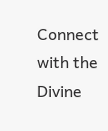Connect with the Divine